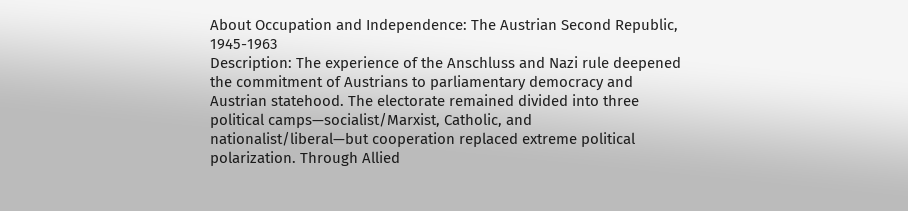About Occupation and Independence: The Austrian Second Republic, 1945-1963
Description: The experience of the Anschluss and Nazi rule deepened the commitment of Austrians to parliamentary democracy and Austrian statehood. The electorate remained divided into three political camps—socialist/Marxist, Catholic, and nationalist/liberal—but cooperation replaced extreme political polarization. Through Allied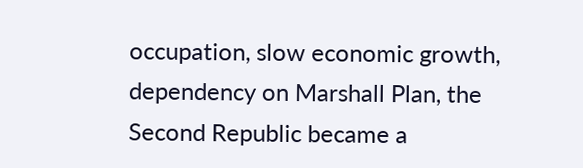occupation, slow economic growth, dependency on Marshall Plan, the Second Republic became a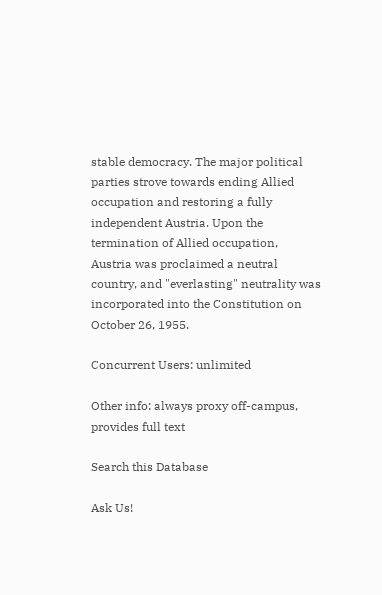stable democracy. The major political parties strove towards ending Allied occupation and restoring a fully independent Austria. Upon the termination of Allied occupation, Austria was proclaimed a neutral country, and "everlasting" neutrality was incorporated into the Constitution on October 26, 1955.

Concurrent Users: unlimited

Other info: always proxy off-campus, provides full text

Search this Database

Ask Us!